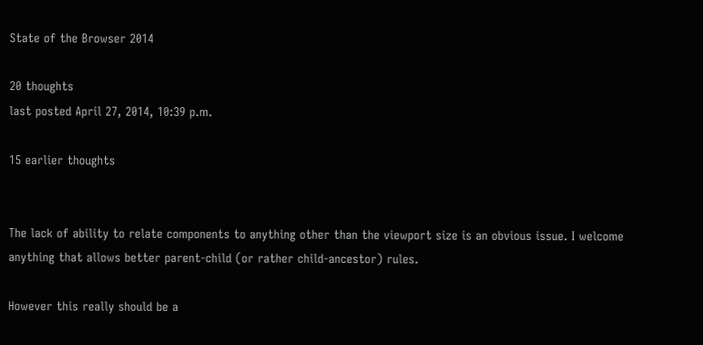State of the Browser 2014

20 thoughts
last posted April 27, 2014, 10:39 p.m.

15 earlier thoughts


The lack of ability to relate components to anything other than the viewport size is an obvious issue. I welcome anything that allows better parent-child (or rather child-ancestor) rules.

However this really should be a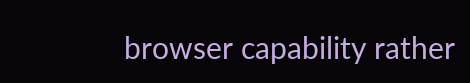browser capability rather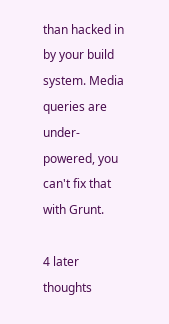than hacked in by your build system. Media queries are under-powered, you can't fix that with Grunt.

4 later thoughts